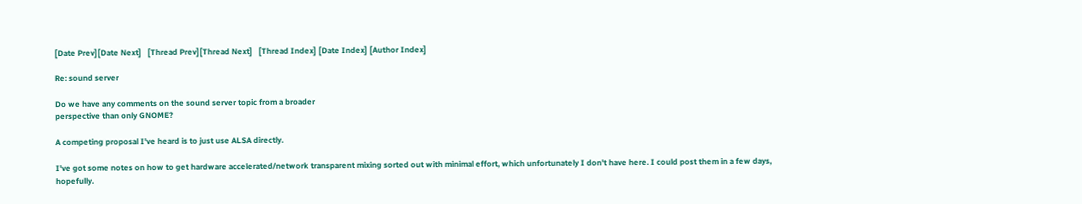[Date Prev][Date Next]   [Thread Prev][Thread Next]   [Thread Index] [Date Index] [Author Index]

Re: sound server

Do we have any comments on the sound server topic from a broader
perspective than only GNOME?

A competing proposal I've heard is to just use ALSA directly.

I've got some notes on how to get hardware accelerated/network transparent mixing sorted out with minimal effort, which unfortunately I don't have here. I could post them in a few days, hopefully.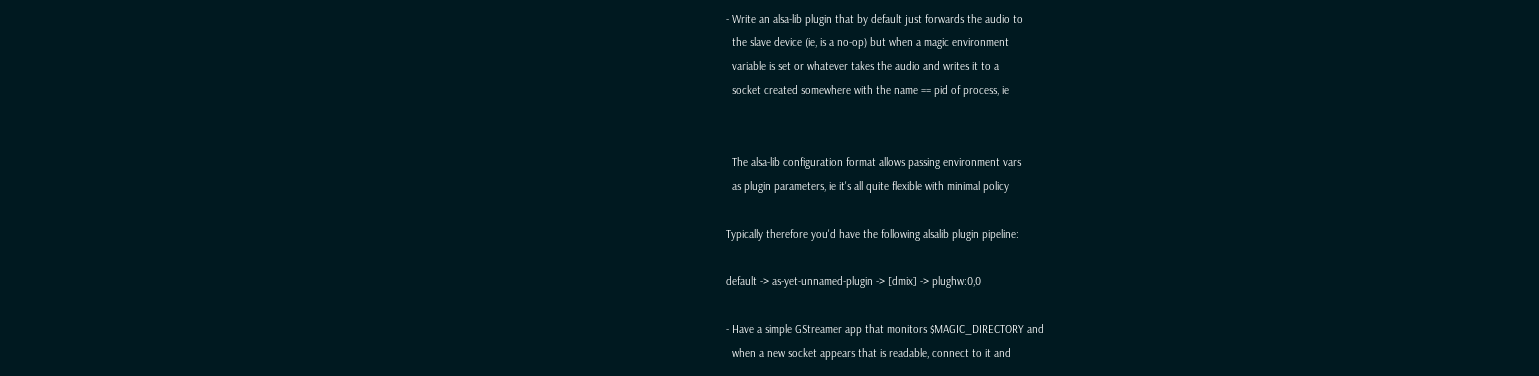- Write an alsa-lib plugin that by default just forwards the audio to
  the slave device (ie, is a no-op) but when a magic environment
  variable is set or whatever takes the audio and writes it to a
  socket created somewhere with the name == pid of process, ie


  The alsa-lib configuration format allows passing environment vars
  as plugin parameters, ie it's all quite flexible with minimal policy

Typically therefore you'd have the following alsalib plugin pipeline:

default -> as-yet-unnamed-plugin -> [dmix] -> plughw:0,0

- Have a simple GStreamer app that monitors $MAGIC_DIRECTORY and
  when a new socket appears that is readable, connect to it and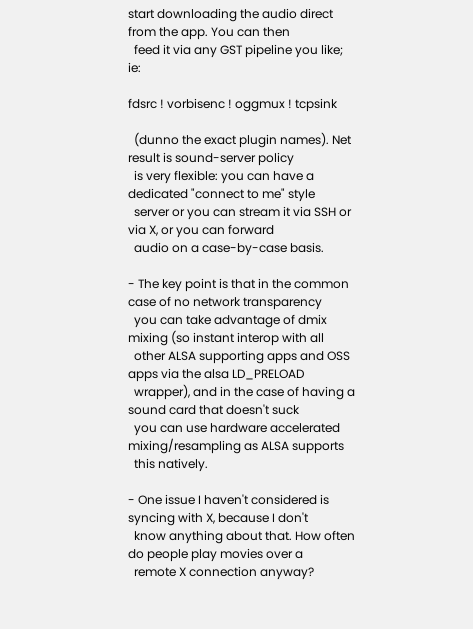start downloading the audio direct from the app. You can then
  feed it via any GST pipeline you like; ie:

fdsrc ! vorbisenc ! oggmux ! tcpsink

  (dunno the exact plugin names). Net result is sound-server policy
  is very flexible: you can have a dedicated "connect to me" style
  server or you can stream it via SSH or via X, or you can forward
  audio on a case-by-case basis.

- The key point is that in the common case of no network transparency
  you can take advantage of dmix mixing (so instant interop with all
  other ALSA supporting apps and OSS apps via the alsa LD_PRELOAD
  wrapper), and in the case of having a sound card that doesn't suck
  you can use hardware accelerated mixing/resampling as ALSA supports
  this natively.

- One issue I haven't considered is syncing with X, because I don't
  know anything about that. How often do people play movies over a
  remote X connection anyway?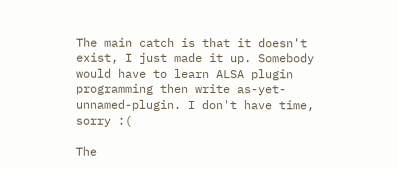The main catch is that it doesn't exist, I just made it up. Somebody would have to learn ALSA plugin programming then write as-yet-unnamed-plugin. I don't have time, sorry :(

The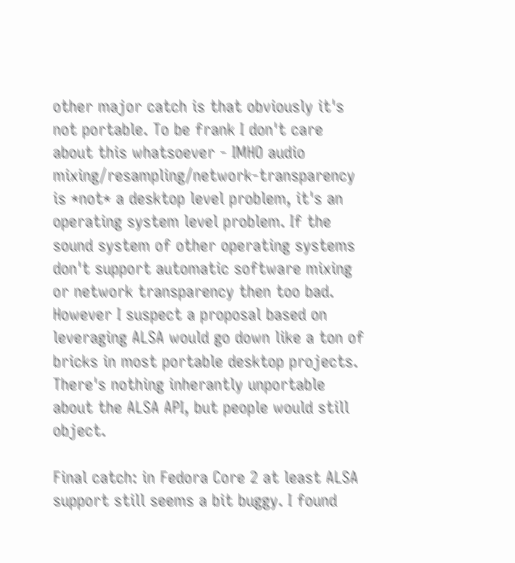other major catch is that obviously it's not portable. To be frank I don't care about this whatsoever - IMHO audio mixing/resampling/network-transparency is *not* a desktop level problem, it's an operating system level problem. If the sound system of other operating systems don't support automatic software mixing or network transparency then too bad. However I suspect a proposal based on leveraging ALSA would go down like a ton of bricks in most portable desktop projects. There's nothing inherantly unportable about the ALSA API, but people would still object.

Final catch: in Fedora Core 2 at least ALSA support still seems a bit buggy. I found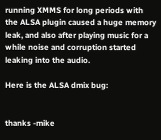running XMMS for long periods with the ALSA plugin caused a huge memory leak, and also after playing music for a while noise and corruption started leaking into the audio.

Here is the ALSA dmix bug:


thanks -mike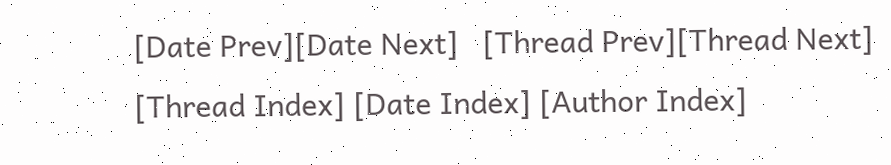[Date Prev][Date Next]   [Thread Prev][Thread Next]   [Thread Index] [Date Index] [Author Index]